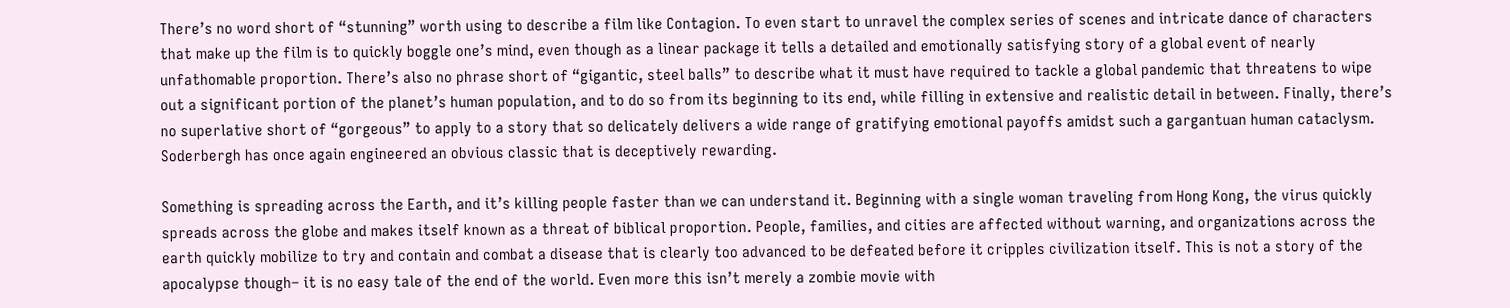There’s no word short of “stunning” worth using to describe a film like Contagion. To even start to unravel the complex series of scenes and intricate dance of characters that make up the film is to quickly boggle one’s mind, even though as a linear package it tells a detailed and emotionally satisfying story of a global event of nearly unfathomable proportion. There’s also no phrase short of “gigantic, steel balls” to describe what it must have required to tackle a global pandemic that threatens to wipe out a significant portion of the planet’s human population, and to do so from its beginning to its end, while filling in extensive and realistic detail in between. Finally, there’s no superlative short of “gorgeous” to apply to a story that so delicately delivers a wide range of gratifying emotional payoffs amidst such a gargantuan human cataclysm.  Soderbergh has once again engineered an obvious classic that is deceptively rewarding.

Something is spreading across the Earth, and it’s killing people faster than we can understand it. Beginning with a single woman traveling from Hong Kong, the virus quickly spreads across the globe and makes itself known as a threat of biblical proportion. People, families, and cities are affected without warning, and organizations across the earth quickly mobilize to try and contain and combat a disease that is clearly too advanced to be defeated before it cripples civilization itself. This is not a story of the apocalypse though– it is no easy tale of the end of the world. Even more this isn’t merely a zombie movie with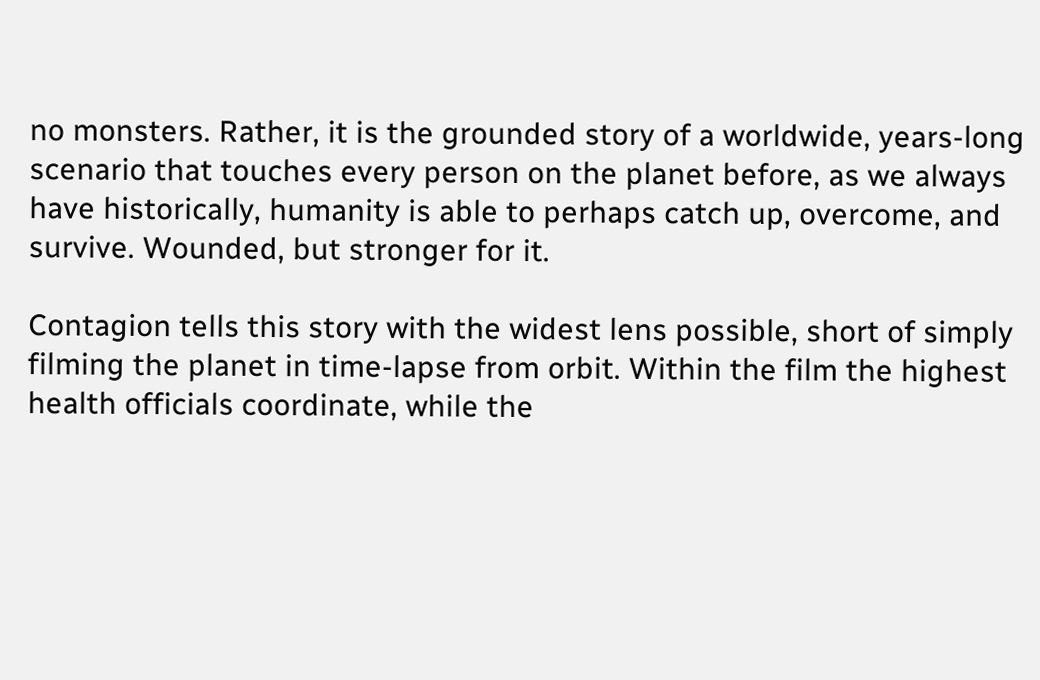no monsters. Rather, it is the grounded story of a worldwide, years-long scenario that touches every person on the planet before, as we always have historically, humanity is able to perhaps catch up, overcome, and survive. Wounded, but stronger for it.

Contagion tells this story with the widest lens possible, short of simply filming the planet in time-lapse from orbit. Within the film the highest health officials coordinate, while the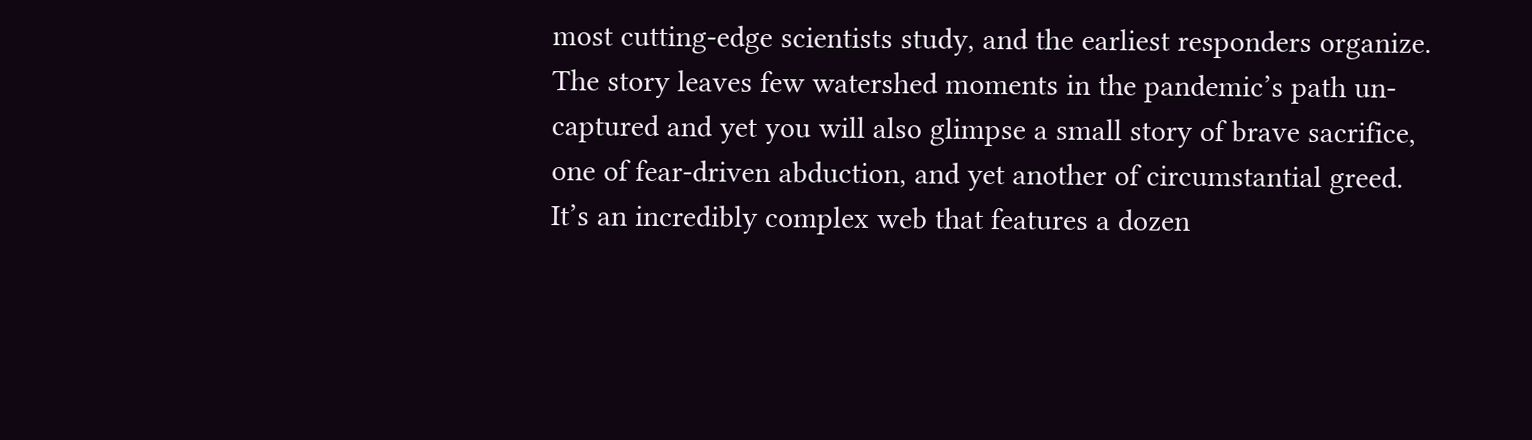most cutting-edge scientists study, and the earliest responders organize. The story leaves few watershed moments in the pandemic’s path un-captured and yet you will also glimpse a small story of brave sacrifice, one of fear-driven abduction, and yet another of circumstantial greed. It’s an incredibly complex web that features a dozen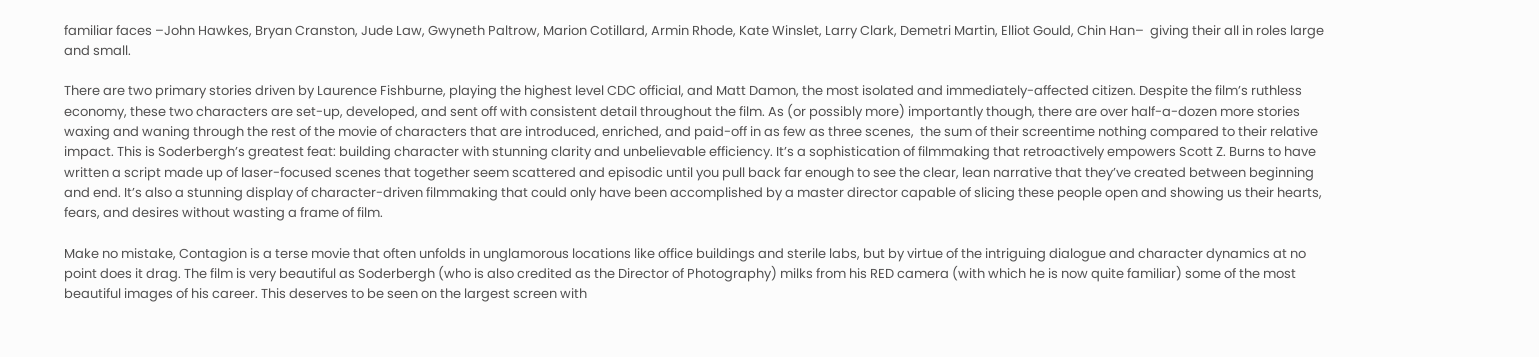familiar faces –John Hawkes, Bryan Cranston, Jude Law, Gwyneth Paltrow, Marion Cotillard, Armin Rhode, Kate Winslet, Larry Clark, Demetri Martin, Elliot Gould, Chin Han–  giving their all in roles large and small.

There are two primary stories driven by Laurence Fishburne, playing the highest level CDC official, and Matt Damon, the most isolated and immediately-affected citizen. Despite the film’s ruthless economy, these two characters are set-up, developed, and sent off with consistent detail throughout the film. As (or possibly more) importantly though, there are over half-a-dozen more stories waxing and waning through the rest of the movie of characters that are introduced, enriched, and paid-off in as few as three scenes,  the sum of their screentime nothing compared to their relative impact. This is Soderbergh’s greatest feat: building character with stunning clarity and unbelievable efficiency. It’s a sophistication of filmmaking that retroactively empowers Scott Z. Burns to have written a script made up of laser-focused scenes that together seem scattered and episodic until you pull back far enough to see the clear, lean narrative that they’ve created between beginning and end. It’s also a stunning display of character-driven filmmaking that could only have been accomplished by a master director capable of slicing these people open and showing us their hearts, fears, and desires without wasting a frame of film.

Make no mistake, Contagion is a terse movie that often unfolds in unglamorous locations like office buildings and sterile labs, but by virtue of the intriguing dialogue and character dynamics at no point does it drag. The film is very beautiful as Soderbergh (who is also credited as the Director of Photography) milks from his RED camera (with which he is now quite familiar) some of the most beautiful images of his career. This deserves to be seen on the largest screen with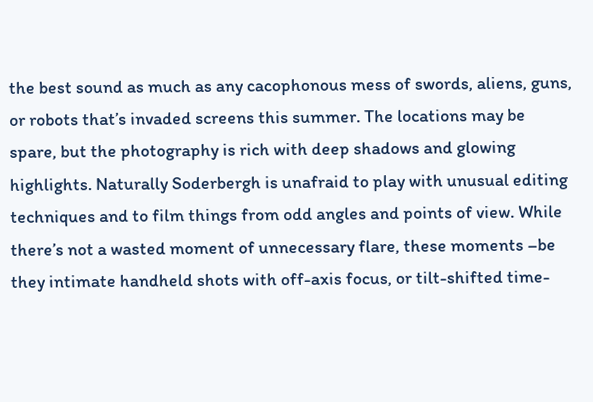the best sound as much as any cacophonous mess of swords, aliens, guns, or robots that’s invaded screens this summer. The locations may be spare, but the photography is rich with deep shadows and glowing highlights. Naturally Soderbergh is unafraid to play with unusual editing techniques and to film things from odd angles and points of view. While there’s not a wasted moment of unnecessary flare, these moments –be they intimate handheld shots with off-axis focus, or tilt-shifted time-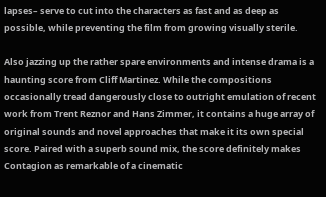lapses– serve to cut into the characters as fast and as deep as possible, while preventing the film from growing visually sterile.

Also jazzing up the rather spare environments and intense drama is a haunting score from Cliff Martinez. While the compositions occasionally tread dangerously close to outright emulation of recent work from Trent Reznor and Hans Zimmer, it contains a huge array of original sounds and novel approaches that make it its own special score. Paired with a superb sound mix, the score definitely makes Contagion as remarkable of a cinematic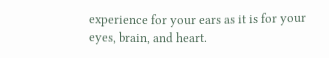experience for your ears as it is for your eyes, brain, and heart.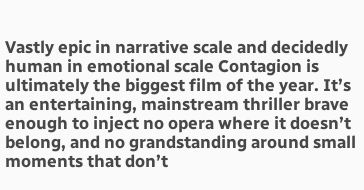Vastly epic in narrative scale and decidedly human in emotional scale Contagion is ultimately the biggest film of the year. It’s an entertaining, mainstream thriller brave enough to inject no opera where it doesn’t belong, and no grandstanding around small moments that don’t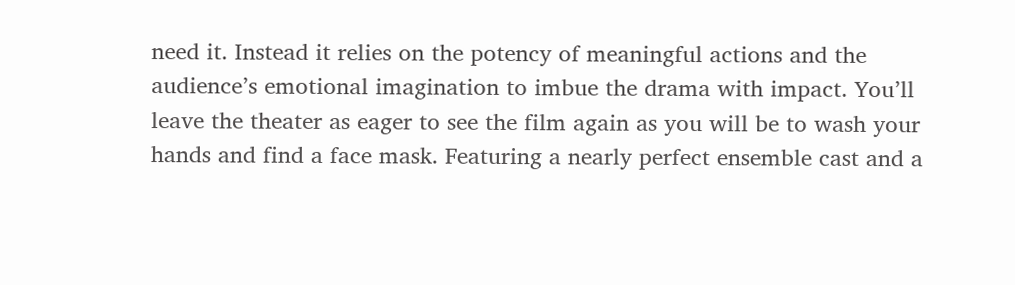need it. Instead it relies on the potency of meaningful actions and the audience’s emotional imagination to imbue the drama with impact. You’ll leave the theater as eager to see the film again as you will be to wash your hands and find a face mask. Featuring a nearly perfect ensemble cast and a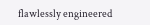flawlessly engineered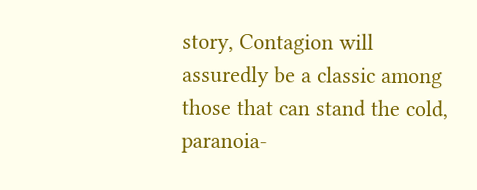story, Contagion will assuredly be a classic among those that can stand the cold, paranoia-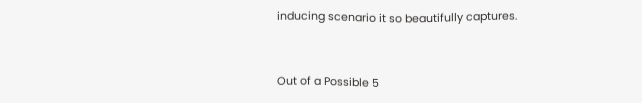inducing scenario it so beautifully captures.


Out of a Possible 5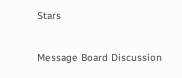Stars


Message Board Discussion